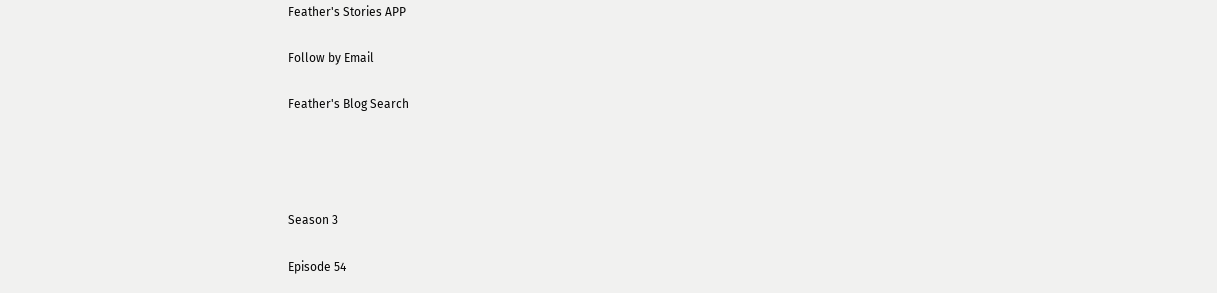Feather's Stories APP

Follow by Email

Feather's Blog Search




Season 3

Episode 54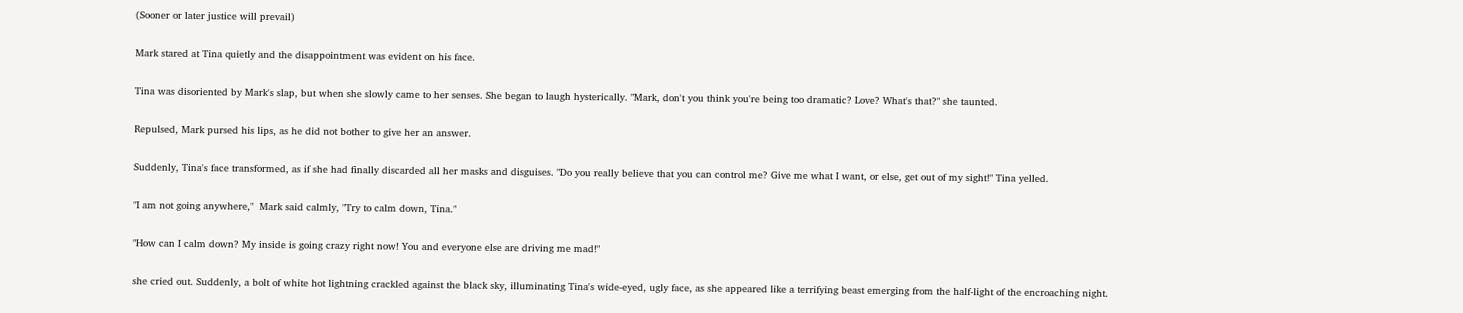(Sooner or later justice will prevail)

Mark stared at Tina quietly and the disappointment was evident on his face.

Tina was disoriented by Mark's slap, but when she slowly came to her senses. She began to laugh hysterically. "Mark, don't you think you're being too dramatic? Love? What's that?" she taunted.

Repulsed, Mark pursed his lips, as he did not bother to give her an answer.

Suddenly, Tina's face transformed, as if she had finally discarded all her masks and disguises. "Do you really believe that you can control me? Give me what I want, or else, get out of my sight!" Tina yelled.

"I am not going anywhere,"  Mark said calmly, "Try to calm down, Tina."

"How can I calm down? My inside is going crazy right now! You and everyone else are driving me mad!"

she cried out. Suddenly, a bolt of white hot lightning crackled against the black sky, illuminating Tina's wide-eyed, ugly face, as she appeared like a terrifying beast emerging from the half-light of the encroaching night.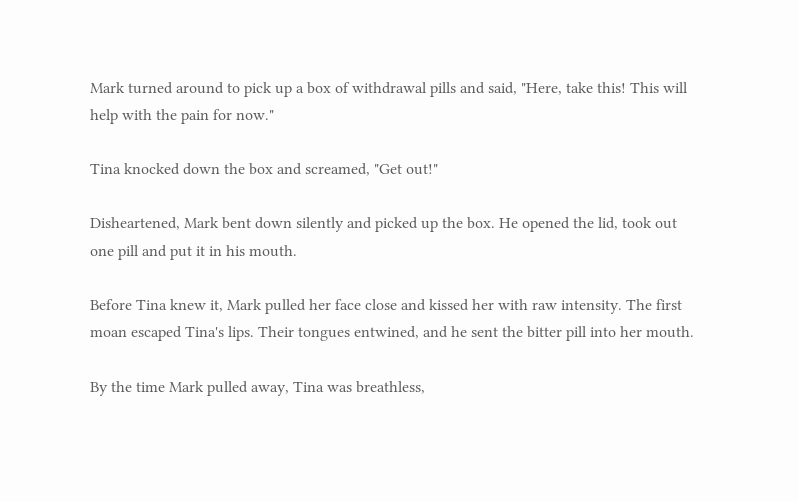Mark turned around to pick up a box of withdrawal pills and said, "Here, take this! This will help with the pain for now."

Tina knocked down the box and screamed, "Get out!"

Disheartened, Mark bent down silently and picked up the box. He opened the lid, took out one pill and put it in his mouth.

Before Tina knew it, Mark pulled her face close and kissed her with raw intensity. The first moan escaped Tina's lips. Their tongues entwined, and he sent the bitter pill into her mouth.

By the time Mark pulled away, Tina was breathless,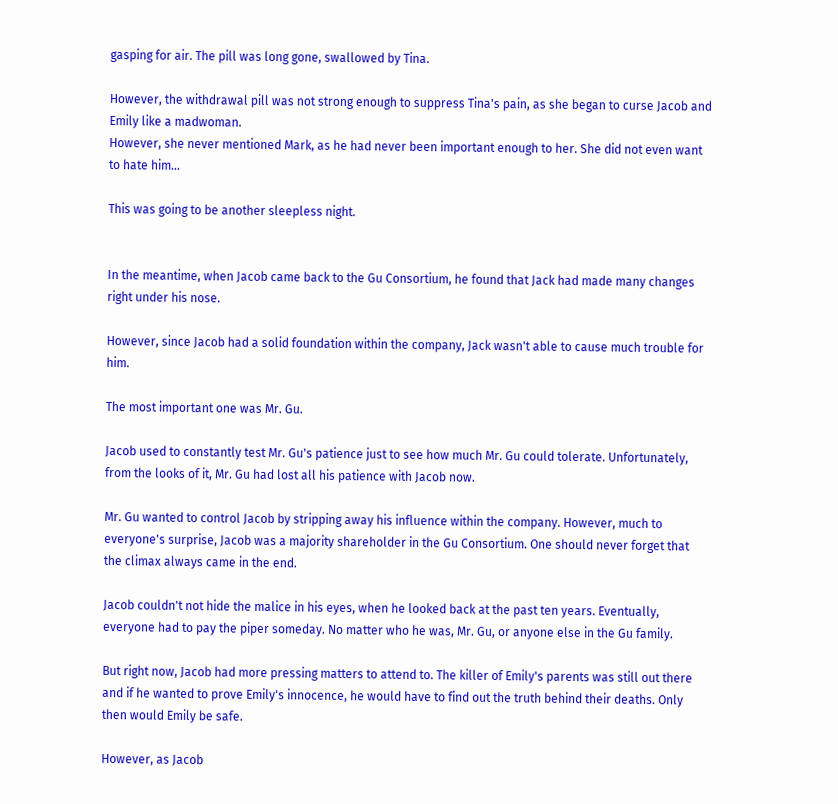gasping for air. The pill was long gone, swallowed by Tina.

However, the withdrawal pill was not strong enough to suppress Tina's pain, as she began to curse Jacob and Emily like a madwoman.
However, she never mentioned Mark, as he had never been important enough to her. She did not even want to hate him...

This was going to be another sleepless night.


In the meantime, when Jacob came back to the Gu Consortium, he found that Jack had made many changes right under his nose.

However, since Jacob had a solid foundation within the company, Jack wasn't able to cause much trouble for him.

The most important one was Mr. Gu.

Jacob used to constantly test Mr. Gu's patience just to see how much Mr. Gu could tolerate. Unfortunately, from the looks of it, Mr. Gu had lost all his patience with Jacob now.

Mr. Gu wanted to control Jacob by stripping away his influence within the company. However, much to everyone's surprise, Jacob was a majority shareholder in the Gu Consortium. One should never forget that the climax always came in the end.

Jacob couldn't not hide the malice in his eyes, when he looked back at the past ten years. Eventually, everyone had to pay the piper someday. No matter who he was, Mr. Gu, or anyone else in the Gu family.

But right now, Jacob had more pressing matters to attend to. The killer of Emily's parents was still out there and if he wanted to prove Emily's innocence, he would have to find out the truth behind their deaths. Only then would Emily be safe.

However, as Jacob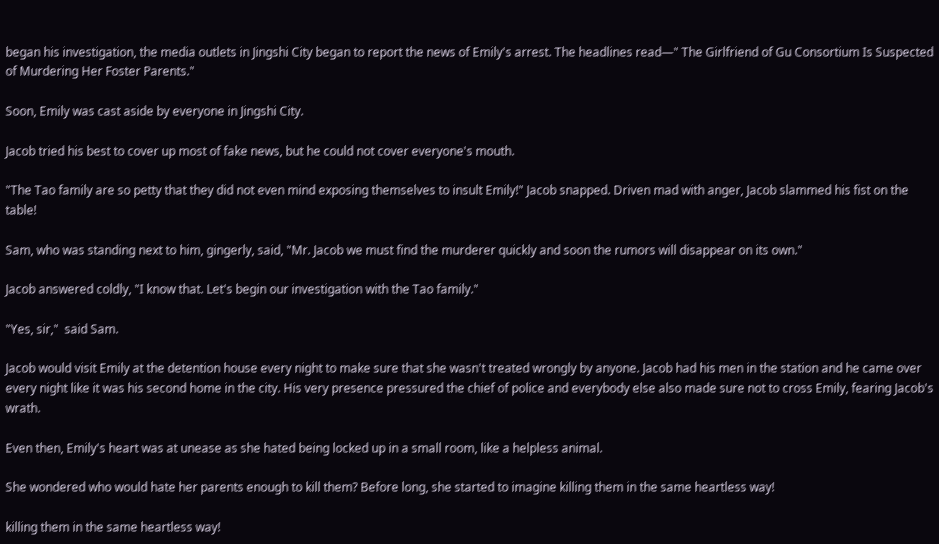began his investigation, the media outlets in Jingshi City began to report the news of Emily's arrest. The headlines read—" The Girlfriend of Gu Consortium Is Suspected of Murdering Her Foster Parents."

Soon, Emily was cast aside by everyone in Jingshi City.

Jacob tried his best to cover up most of fake news, but he could not cover everyone's mouth.

"The Tao family are so petty that they did not even mind exposing themselves to insult Emily!" Jacob snapped. Driven mad with anger, Jacob slammed his fist on the table!

Sam, who was standing next to him, gingerly, said, "Mr. Jacob we must find the murderer quickly and soon the rumors will disappear on its own."

Jacob answered coldly, "I know that. Let's begin our investigation with the Tao family."

"Yes, sir,"  said Sam.

Jacob would visit Emily at the detention house every night to make sure that she wasn't treated wrongly by anyone. Jacob had his men in the station and he came over every night like it was his second home in the city. His very presence pressured the chief of police and everybody else also made sure not to cross Emily, fearing Jacob's wrath.

Even then, Emily's heart was at unease as she hated being locked up in a small room, like a helpless animal.

She wondered who would hate her parents enough to kill them? Before long, she started to imagine killing them in the same heartless way!

killing them in the same heartless way!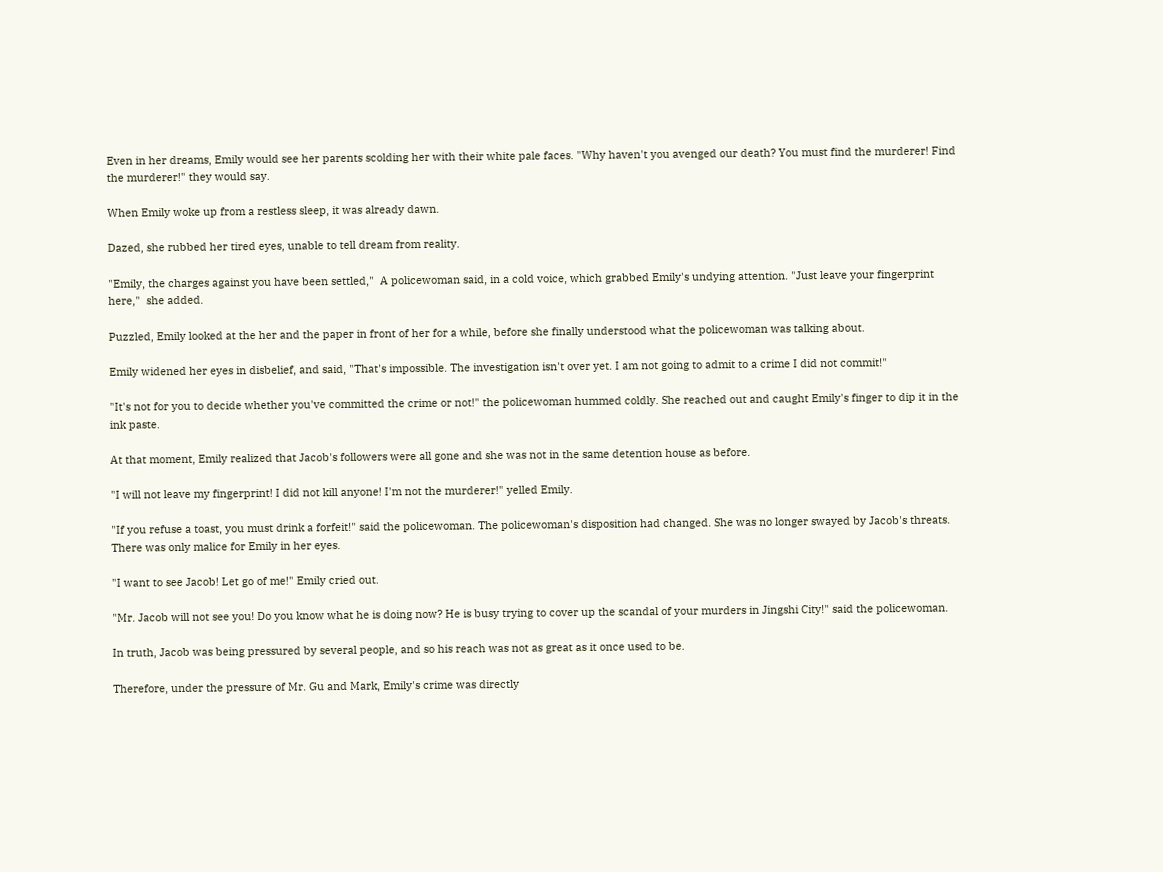Even in her dreams, Emily would see her parents scolding her with their white pale faces. "Why haven't you avenged our death? You must find the murderer! Find the murderer!" they would say.

When Emily woke up from a restless sleep, it was already dawn.

Dazed, she rubbed her tired eyes, unable to tell dream from reality.

"Emily, the charges against you have been settled,"  A policewoman said, in a cold voice, which grabbed Emily's undying attention. "Just leave your fingerprint here,"  she added.

Puzzled, Emily looked at the her and the paper in front of her for a while, before she finally understood what the policewoman was talking about.

Emily widened her eyes in disbelief, and said, "That's impossible. The investigation isn't over yet. I am not going to admit to a crime I did not commit!"

"It's not for you to decide whether you've committed the crime or not!" the policewoman hummed coldly. She reached out and caught Emily's finger to dip it in the ink paste.

At that moment, Emily realized that Jacob's followers were all gone and she was not in the same detention house as before.

"I will not leave my fingerprint! I did not kill anyone! I'm not the murderer!" yelled Emily.

"If you refuse a toast, you must drink a forfeit!" said the policewoman. The policewoman's disposition had changed. She was no longer swayed by Jacob's threats. There was only malice for Emily in her eyes.

"I want to see Jacob! Let go of me!" Emily cried out.

"Mr. Jacob will not see you! Do you know what he is doing now? He is busy trying to cover up the scandal of your murders in Jingshi City!" said the policewoman.

In truth, Jacob was being pressured by several people, and so his reach was not as great as it once used to be.

Therefore, under the pressure of Mr. Gu and Mark, Emily's crime was directly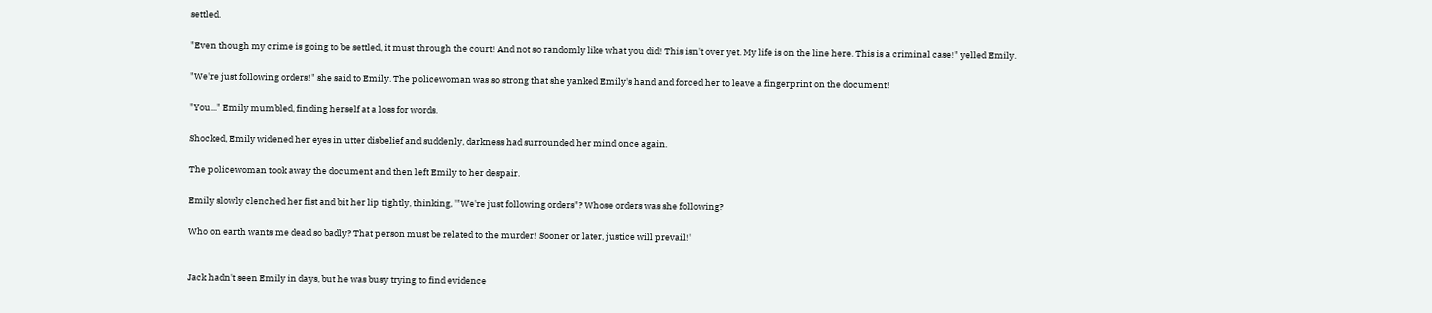settled.

"Even though my crime is going to be settled, it must through the court! And not so randomly like what you did! This isn't over yet. My life is on the line here. This is a criminal case!" yelled Emily.

"We're just following orders!" she said to Emily. The policewoman was so strong that she yanked Emily's hand and forced her to leave a fingerprint on the document!

"You..." Emily mumbled, finding herself at a loss for words.

Shocked, Emily widened her eyes in utter disbelief and suddenly, darkness had surrounded her mind once again.

The policewoman took away the document and then left Emily to her despair.

Emily slowly clenched her fist and bit her lip tightly, thinking, '"We're just following orders"? Whose orders was she following?

Who on earth wants me dead so badly? That person must be related to the murder! Sooner or later, justice will prevail!'


Jack hadn't seen Emily in days, but he was busy trying to find evidence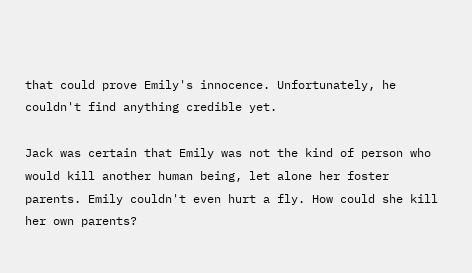that could prove Emily's innocence. Unfortunately, he couldn't find anything credible yet.

Jack was certain that Emily was not the kind of person who would kill another human being, let alone her foster parents. Emily couldn't even hurt a fly. How could she kill her own parents?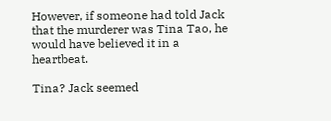However, if someone had told Jack that the murderer was Tina Tao, he would have believed it in a heartbeat.

Tina? Jack seemed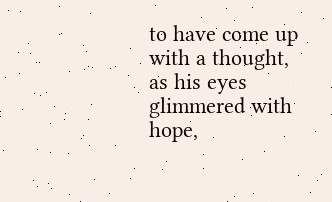to have come up with a thought, as his eyes glimmered with hope,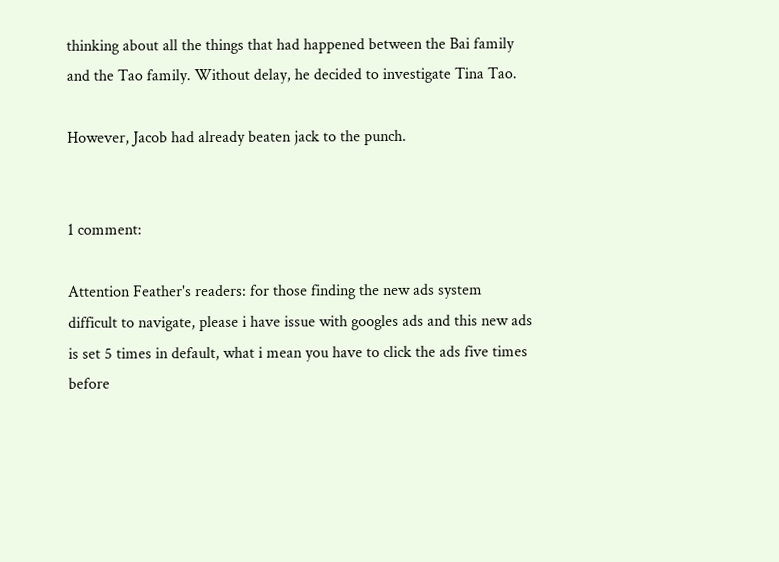thinking about all the things that had happened between the Bai family and the Tao family. Without delay, he decided to investigate Tina Tao.

However, Jacob had already beaten jack to the punch.


1 comment:

Attention Feather's readers: for those finding the new ads system difficult to navigate, please i have issue with googles ads and this new ads is set 5 times in default, what i mean you have to click the ads five times before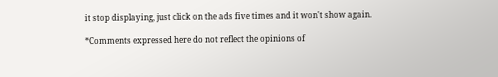it stop displaying, just click on the ads five times and it won't show again.

*Comments expressed here do not reflect the opinions of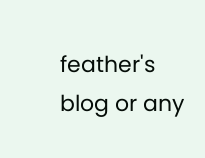feather's blog or any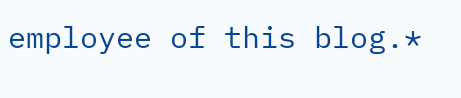employee of this blog.*